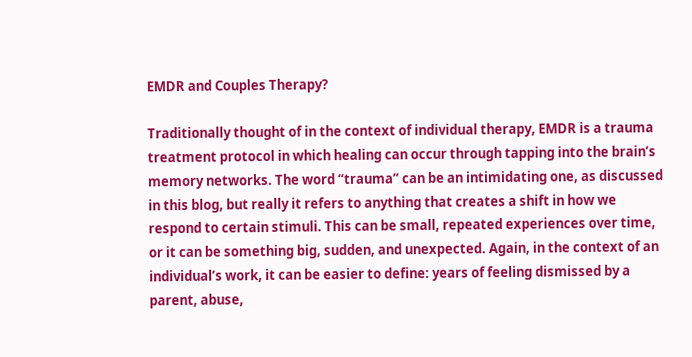EMDR and Couples Therapy?

Traditionally thought of in the context of individual therapy, EMDR is a trauma treatment protocol in which healing can occur through tapping into the brain’s memory networks. The word “trauma” can be an intimidating one, as discussed in this blog, but really it refers to anything that creates a shift in how we respond to certain stimuli. This can be small, repeated experiences over time, or it can be something big, sudden, and unexpected. Again, in the context of an individual’s work, it can be easier to define: years of feeling dismissed by a parent, abuse,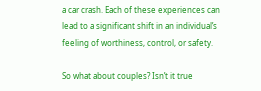a car crash. Each of these experiences can lead to a significant shift in an individual’s feeling of worthiness, control, or safety.

So what about couples? Isn’t it true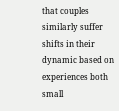that couples similarly suffer shifts in their dynamic based on experiences both small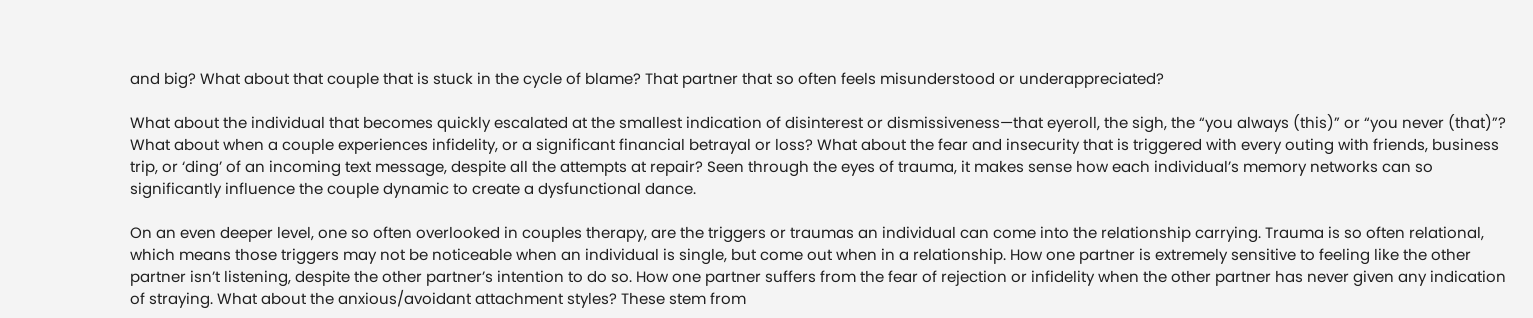and big? What about that couple that is stuck in the cycle of blame? That partner that so often feels misunderstood or underappreciated?

What about the individual that becomes quickly escalated at the smallest indication of disinterest or dismissiveness—that eyeroll, the sigh, the “you always (this)” or “you never (that)”? What about when a couple experiences infidelity, or a significant financial betrayal or loss? What about the fear and insecurity that is triggered with every outing with friends, business trip, or ‘ding’ of an incoming text message, despite all the attempts at repair? Seen through the eyes of trauma, it makes sense how each individual’s memory networks can so significantly influence the couple dynamic to create a dysfunctional dance.

On an even deeper level, one so often overlooked in couples therapy, are the triggers or traumas an individual can come into the relationship carrying. Trauma is so often relational, which means those triggers may not be noticeable when an individual is single, but come out when in a relationship. How one partner is extremely sensitive to feeling like the other partner isn’t listening, despite the other partner’s intention to do so. How one partner suffers from the fear of rejection or infidelity when the other partner has never given any indication of straying. What about the anxious/avoidant attachment styles? These stem from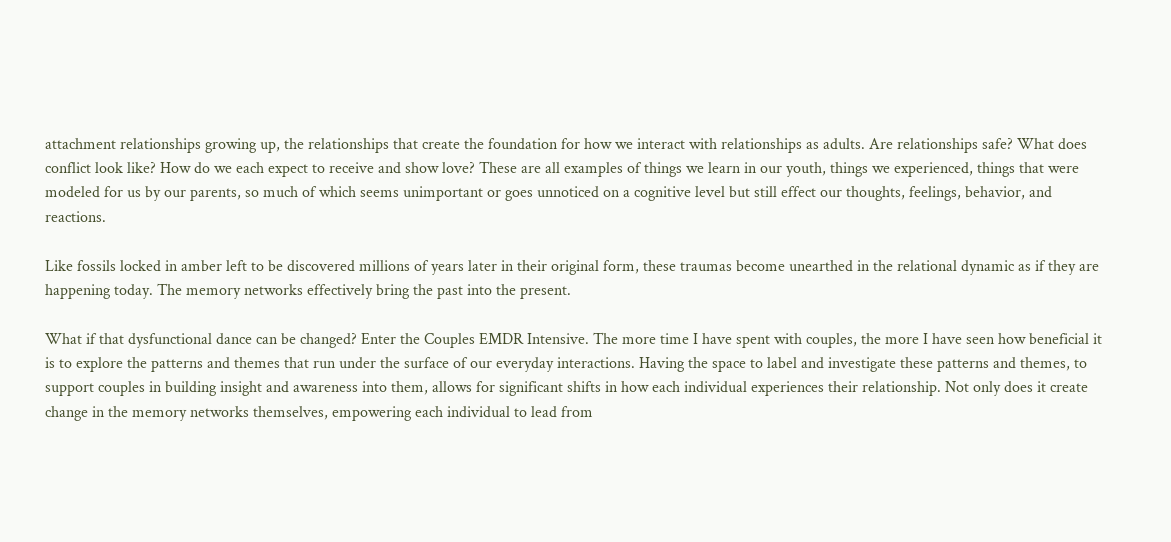attachment relationships growing up, the relationships that create the foundation for how we interact with relationships as adults. Are relationships safe? What does conflict look like? How do we each expect to receive and show love? These are all examples of things we learn in our youth, things we experienced, things that were modeled for us by our parents, so much of which seems unimportant or goes unnoticed on a cognitive level but still effect our thoughts, feelings, behavior, and reactions.

Like fossils locked in amber left to be discovered millions of years later in their original form, these traumas become unearthed in the relational dynamic as if they are happening today. The memory networks effectively bring the past into the present.

What if that dysfunctional dance can be changed? Enter the Couples EMDR Intensive. The more time I have spent with couples, the more I have seen how beneficial it is to explore the patterns and themes that run under the surface of our everyday interactions. Having the space to label and investigate these patterns and themes, to support couples in building insight and awareness into them, allows for significant shifts in how each individual experiences their relationship. Not only does it create change in the memory networks themselves, empowering each individual to lead from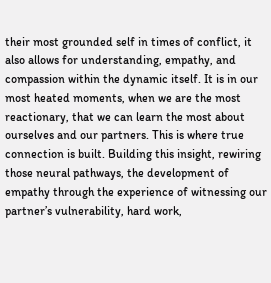their most grounded self in times of conflict, it also allows for understanding, empathy, and compassion within the dynamic itself. It is in our most heated moments, when we are the most reactionary, that we can learn the most about ourselves and our partners. This is where true connection is built. Building this insight, rewiring those neural pathways, the development of empathy through the experience of witnessing our partner’s vulnerability, hard work,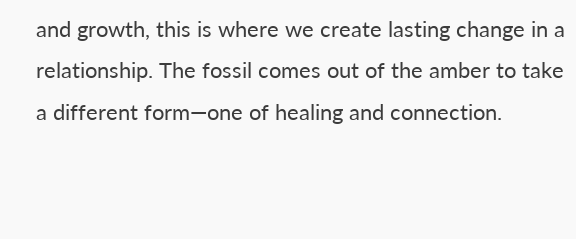and growth, this is where we create lasting change in a relationship. The fossil comes out of the amber to take a different form—one of healing and connection.